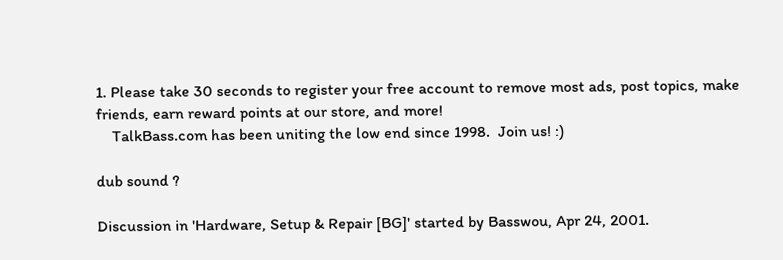1. Please take 30 seconds to register your free account to remove most ads, post topics, make friends, earn reward points at our store, and more!
    TalkBass.com has been uniting the low end since 1998.  Join us! :)

dub sound ?

Discussion in 'Hardware, Setup & Repair [BG]' started by Basswou, Apr 24, 2001.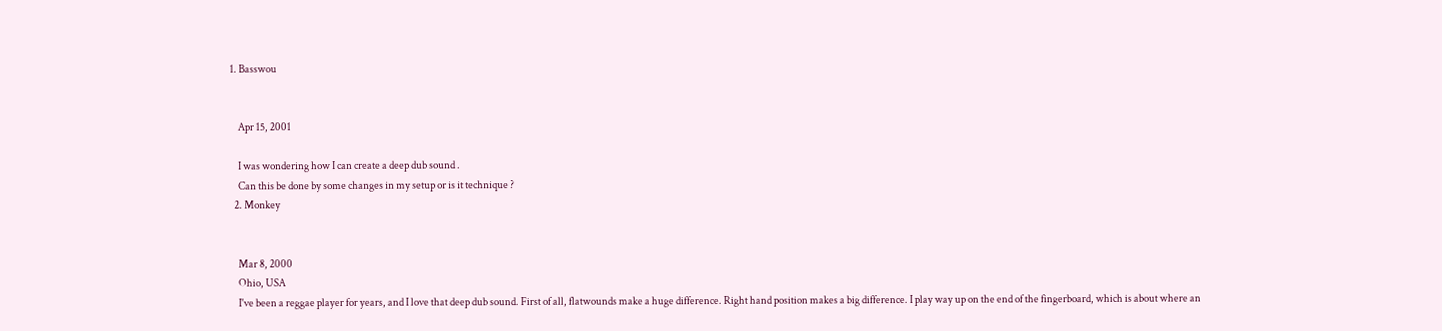1. Basswou


    Apr 15, 2001

    I was wondering how I can create a deep dub sound .
    Can this be done by some changes in my setup or is it technique ?
  2. Monkey


    Mar 8, 2000
    Ohio, USA
    I've been a reggae player for years, and I love that deep dub sound. First of all, flatwounds make a huge difference. Right hand position makes a big difference. I play way up on the end of the fingerboard, which is about where an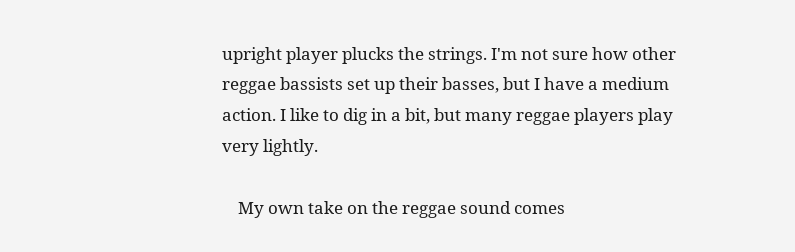upright player plucks the strings. I'm not sure how other reggae bassists set up their basses, but I have a medium action. I like to dig in a bit, but many reggae players play very lightly.

    My own take on the reggae sound comes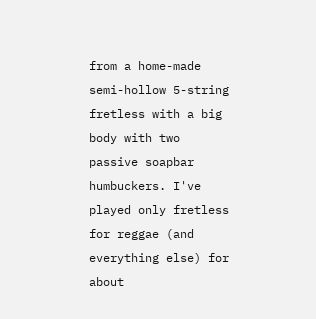from a home-made semi-hollow 5-string fretless with a big body with two passive soapbar humbuckers. I've played only fretless for reggae (and everything else) for about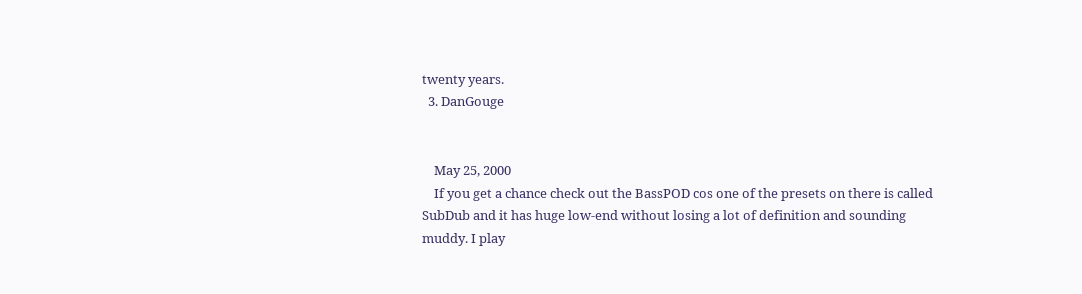twenty years.
  3. DanGouge


    May 25, 2000
    If you get a chance check out the BassPOD cos one of the presets on there is called SubDub and it has huge low-end without losing a lot of definition and sounding muddy. I play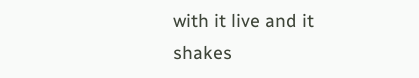with it live and it shakes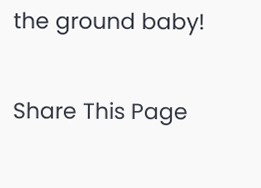the ground baby!

Share This Page